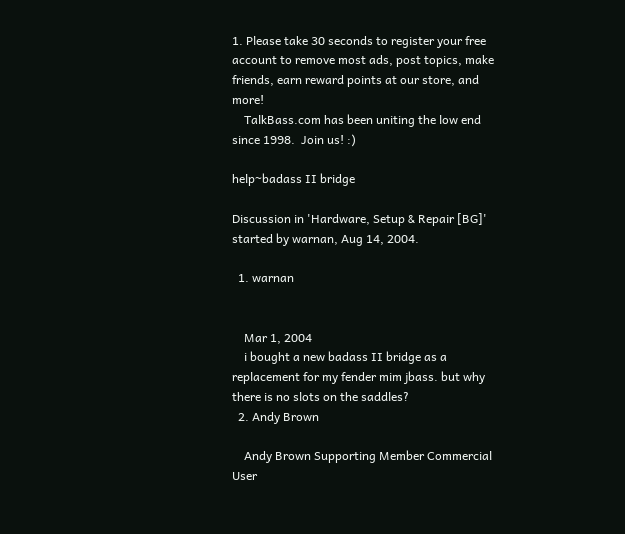1. Please take 30 seconds to register your free account to remove most ads, post topics, make friends, earn reward points at our store, and more!
    TalkBass.com has been uniting the low end since 1998.  Join us! :)

help~badass II bridge

Discussion in 'Hardware, Setup & Repair [BG]' started by warnan, Aug 14, 2004.

  1. warnan


    Mar 1, 2004
    i bought a new badass II bridge as a replacement for my fender mim jbass. but why there is no slots on the saddles?
  2. Andy Brown

    Andy Brown Supporting Member Commercial User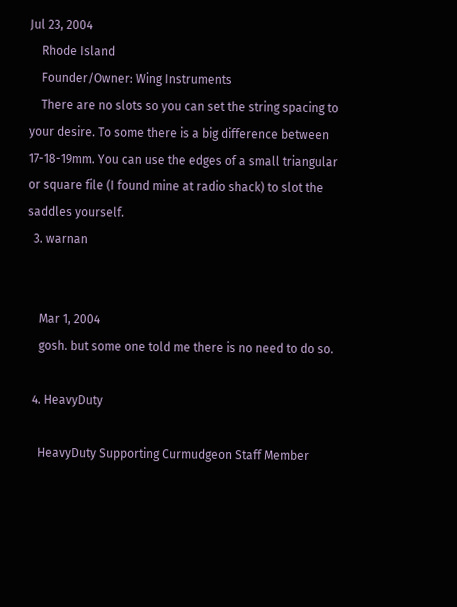Jul 23, 2004
    Rhode Island
    Founder/Owner: Wing Instruments
    There are no slots so you can set the string spacing to your desire. To some there is a big difference between 17-18-19mm. You can use the edges of a small triangular or square file (I found mine at radio shack) to slot the saddles yourself.
  3. warnan


    Mar 1, 2004
    gosh. but some one told me there is no need to do so.

  4. HeavyDuty

    HeavyDuty Supporting Curmudgeon Staff Member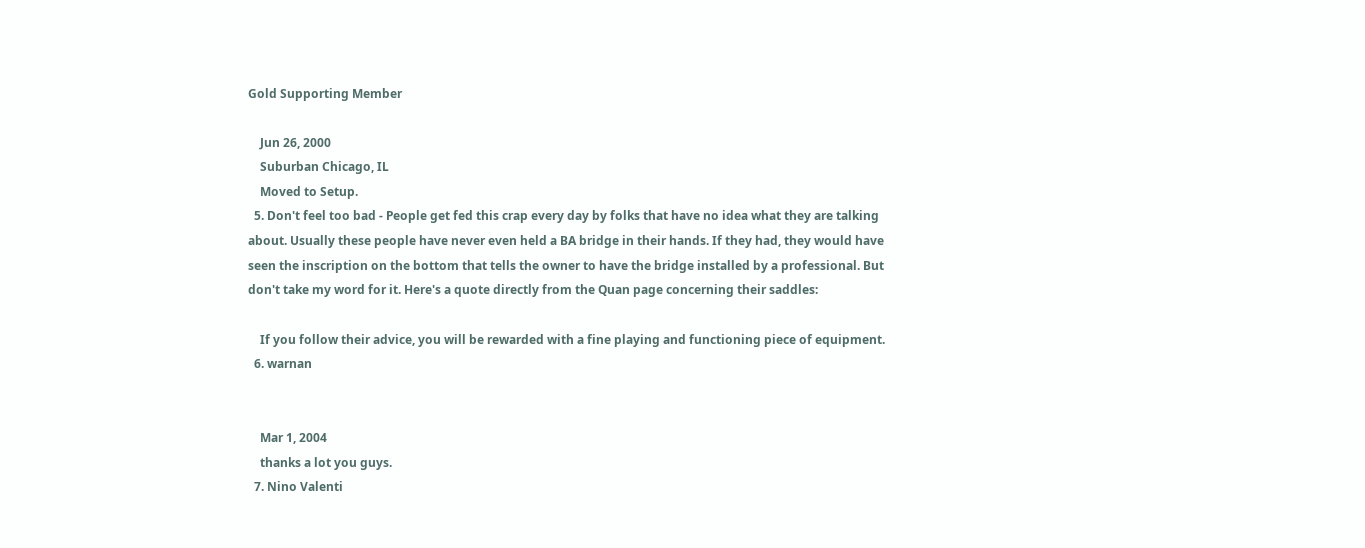Gold Supporting Member

    Jun 26, 2000
    Suburban Chicago, IL
    Moved to Setup.
  5. Don't feel too bad - People get fed this crap every day by folks that have no idea what they are talking about. Usually these people have never even held a BA bridge in their hands. If they had, they would have seen the inscription on the bottom that tells the owner to have the bridge installed by a professional. But don't take my word for it. Here's a quote directly from the Quan page concerning their saddles:

    If you follow their advice, you will be rewarded with a fine playing and functioning piece of equipment.
  6. warnan


    Mar 1, 2004
    thanks a lot you guys.
  7. Nino Valenti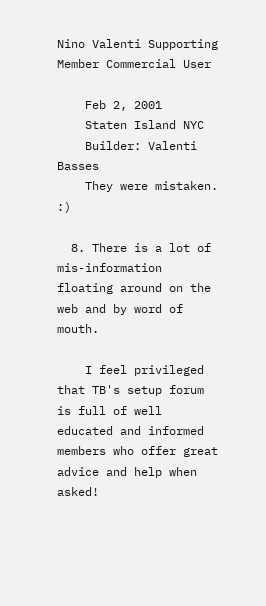Nino Valenti Supporting Member Commercial User

    Feb 2, 2001
    Staten Island NYC
    Builder: Valenti Basses
    They were mistaken. :)

  8. There is a lot of mis-information floating around on the web and by word of mouth.

    I feel privileged that TB's setup forum is full of well educated and informed members who offer great advice and help when asked!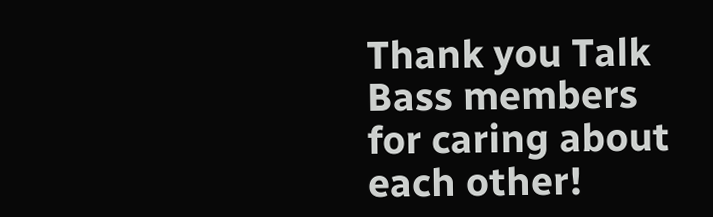Thank you Talk Bass members for caring about each other!